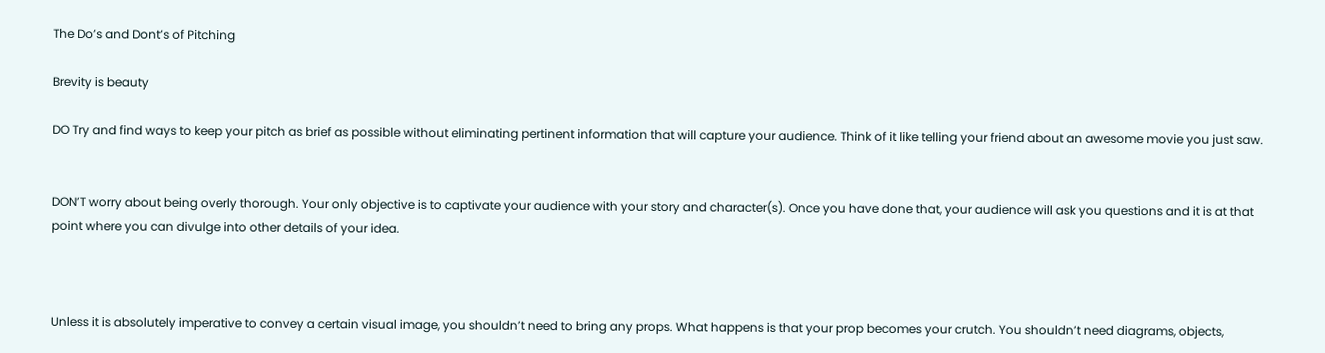The Do’s and Dont’s of Pitching

Brevity is beauty

DO Try and find ways to keep your pitch as brief as possible without eliminating pertinent information that will capture your audience. Think of it like telling your friend about an awesome movie you just saw.


DON’T worry about being overly thorough. Your only objective is to captivate your audience with your story and character(s). Once you have done that, your audience will ask you questions and it is at that point where you can divulge into other details of your idea.



Unless it is absolutely imperative to convey a certain visual image, you shouldn’t need to bring any props. What happens is that your prop becomes your crutch. You shouldn’t need diagrams, objects,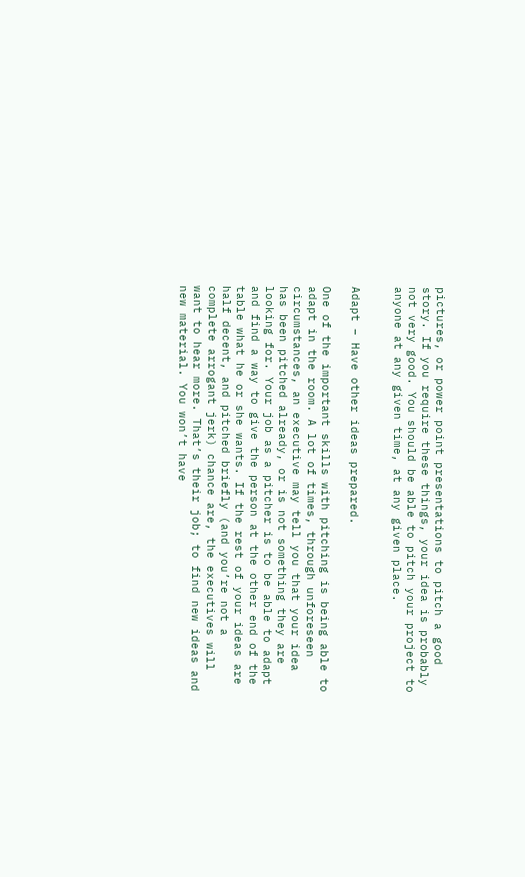pictures, or power point presentations to pitch a good story. If you require these things, your idea is probably not very good. You should be able to pitch your project to anyone at any given time, at any given place.


Adapt – Have other ideas prepared.

One of the important skills with pitching is being able to adapt in the room. A lot of times, through unforeseen circumstances, an executive may tell you that your idea has been pitched already, or is not something they are looking for. Your job as a pitcher is to be able to adapt and find a way to give the person at the other end of the table what he or she wants. If the rest of your ideas are half decent, and pitched briefly (and you’re not a complete arrogant jerk) chance are, the executives will want to hear more. That’s their job; to find new ideas and new material. You won’t have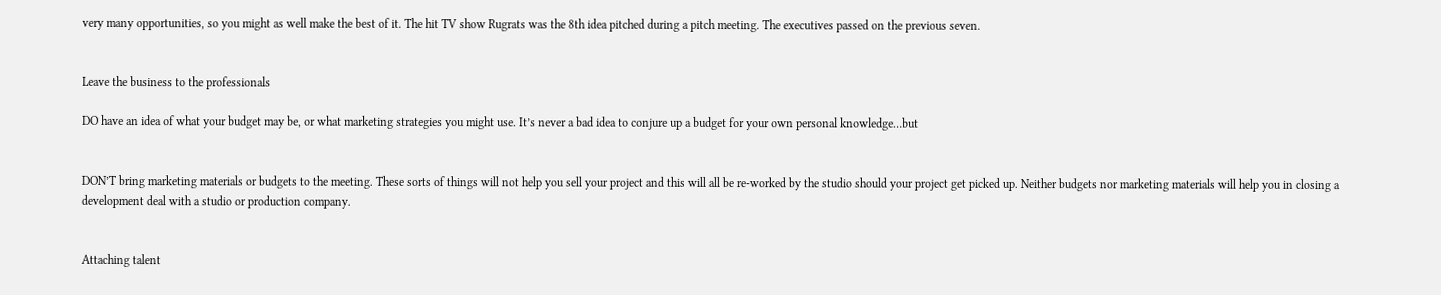very many opportunities, so you might as well make the best of it. The hit TV show Rugrats was the 8th idea pitched during a pitch meeting. The executives passed on the previous seven.


Leave the business to the professionals

DO have an idea of what your budget may be, or what marketing strategies you might use. It’s never a bad idea to conjure up a budget for your own personal knowledge…but


DON’T bring marketing materials or budgets to the meeting. These sorts of things will not help you sell your project and this will all be re-worked by the studio should your project get picked up. Neither budgets nor marketing materials will help you in closing a development deal with a studio or production company.


Attaching talent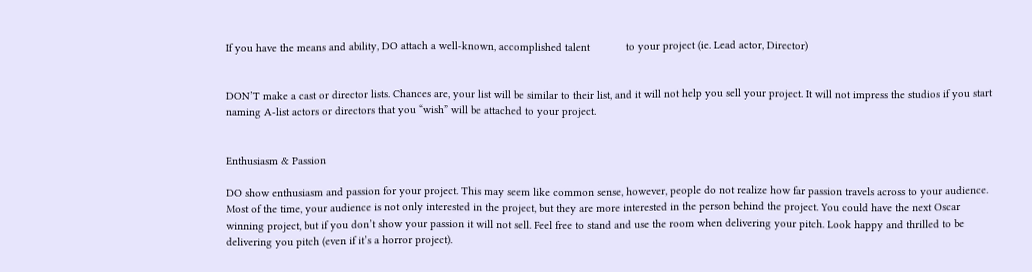If you have the means and ability, DO attach a well-known, accomplished talent            to your project (ie. Lead actor, Director)


DON’T make a cast or director lists. Chances are, your list will be similar to their list, and it will not help you sell your project. It will not impress the studios if you start naming A-list actors or directors that you “wish” will be attached to your project.


Enthusiasm & Passion

DO show enthusiasm and passion for your project. This may seem like common sense, however, people do not realize how far passion travels across to your audience. Most of the time, your audience is not only interested in the project, but they are more interested in the person behind the project. You could have the next Oscar winning project, but if you don’t show your passion it will not sell. Feel free to stand and use the room when delivering your pitch. Look happy and thrilled to be delivering you pitch (even if it’s a horror project).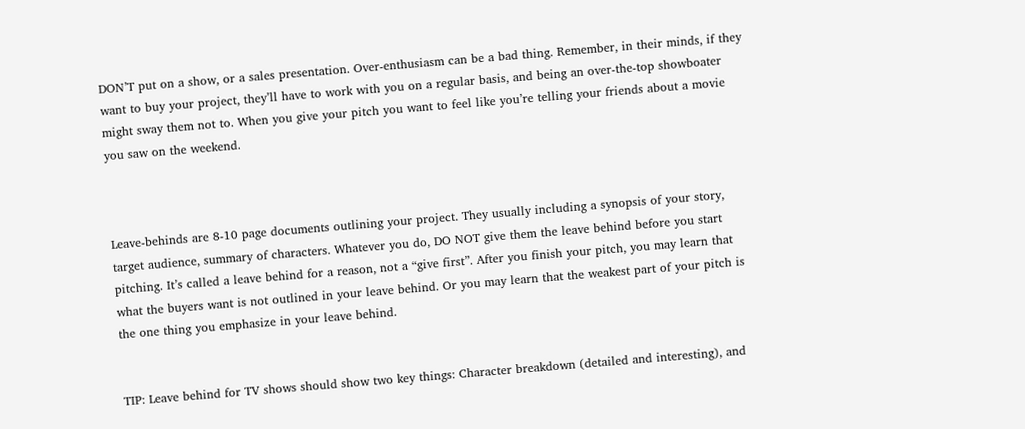DON’T put on a show, or a sales presentation. Over-enthusiasm can be a bad thing. Remember, in their minds, if they want to buy your project, they’ll have to work with you on a regular basis, and being an over-the-top showboater might sway them not to. When you give your pitch you want to feel like you’re telling your friends about a movie you saw on the weekend.



Leave-behinds are 8-10 page documents outlining your project. They usually including a synopsis of your story, target audience, summary of characters. Whatever you do, DO NOT give them the leave behind before you start pitching. It’s called a leave behind for a reason, not a “give first”. After you finish your pitch, you may learn that what the buyers want is not outlined in your leave behind. Or you may learn that the weakest part of your pitch is the one thing you emphasize in your leave behind.


TIP: Leave behind for TV shows should show two key things: Character breakdown (detailed and interesting), and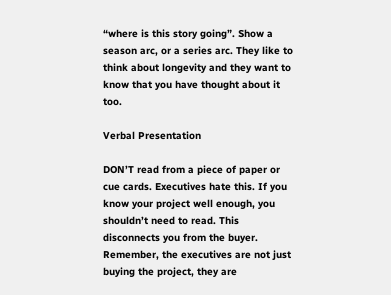“where is this story going”. Show a season arc, or a series arc. They like to think about longevity and they want to know that you have thought about it too.

Verbal Presentation

DON’T read from a piece of paper or cue cards. Executives hate this. If you know your project well enough, you shouldn’t need to read. This disconnects you from the buyer. Remember, the executives are not just buying the project, they are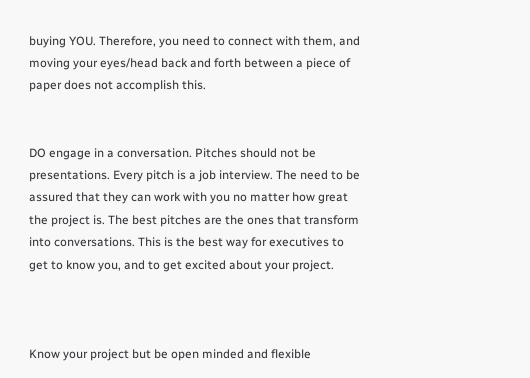buying YOU. Therefore, you need to connect with them, and moving your eyes/head back and forth between a piece of paper does not accomplish this.


DO engage in a conversation. Pitches should not be presentations. Every pitch is a job interview. The need to be assured that they can work with you no matter how great the project is. The best pitches are the ones that transform into conversations. This is the best way for executives to get to know you, and to get excited about your project.



Know your project but be open minded and flexible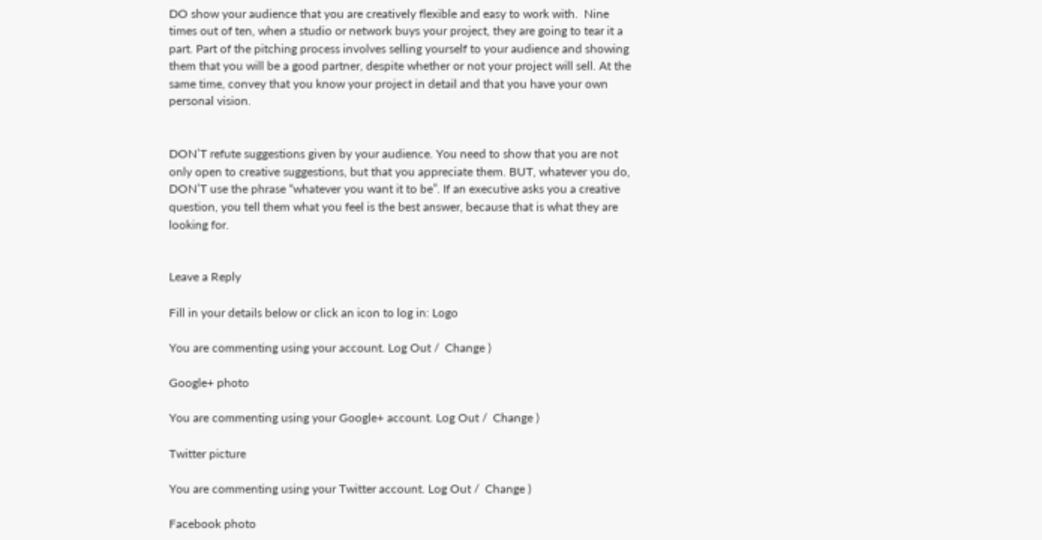DO show your audience that you are creatively flexible and easy to work with.  Nine times out of ten, when a studio or network buys your project, they are going to tear it a part. Part of the pitching process involves selling yourself to your audience and showing them that you will be a good partner, despite whether or not your project will sell. At the same time, convey that you know your project in detail and that you have your own personal vision.


DON’T refute suggestions given by your audience. You need to show that you are not only open to creative suggestions, but that you appreciate them. BUT, whatever you do, DON’T use the phrase “whatever you want it to be”. If an executive asks you a creative question, you tell them what you feel is the best answer, because that is what they are looking for.


Leave a Reply

Fill in your details below or click an icon to log in: Logo

You are commenting using your account. Log Out /  Change )

Google+ photo

You are commenting using your Google+ account. Log Out /  Change )

Twitter picture

You are commenting using your Twitter account. Log Out /  Change )

Facebook photo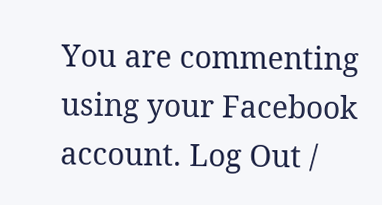You are commenting using your Facebook account. Log Out /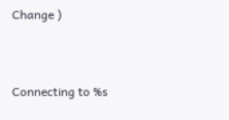Change )


Connecting to %s